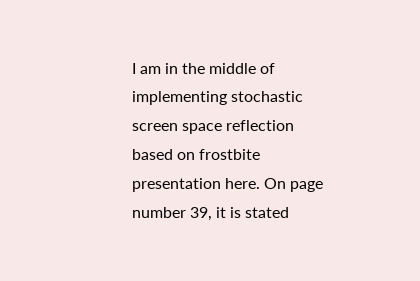I am in the middle of implementing stochastic screen space reflection based on frostbite presentation here. On page number 39, it is stated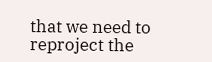that we need to reproject the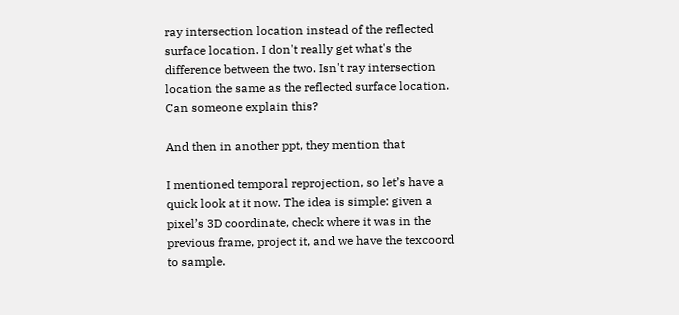ray intersection location instead of the reflected surface location. I don't really get what's the difference between the two. Isn't ray intersection location the same as the reflected surface location. Can someone explain this?

And then in another ppt, they mention that

I mentioned temporal reprojection, so let’s have a quick look at it now. The idea is simple: given a pixel’s 3D coordinate, check where it was in the previous frame, project it, and we have the texcoord to sample.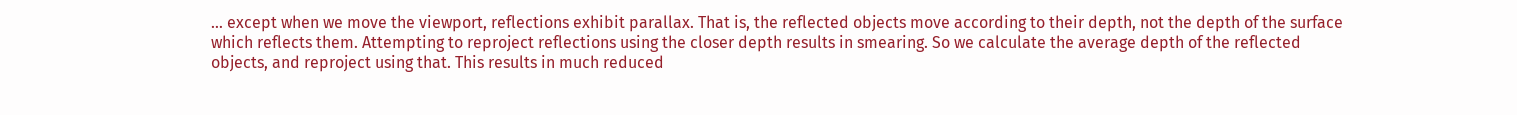… except when we move the viewport, reflections exhibit parallax. That is, the reflected objects move according to their depth, not the depth of the surface which reflects them. Attempting to reproject reflections using the closer depth results in smearing. So we calculate the average depth of the reflected objects, and reproject using that. This results in much reduced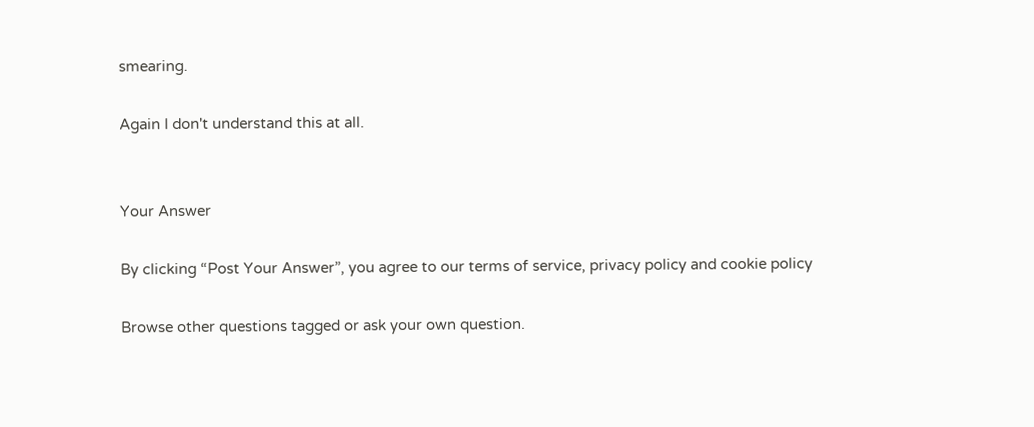smearing.

Again I don't understand this at all.


Your Answer

By clicking “Post Your Answer”, you agree to our terms of service, privacy policy and cookie policy

Browse other questions tagged or ask your own question.